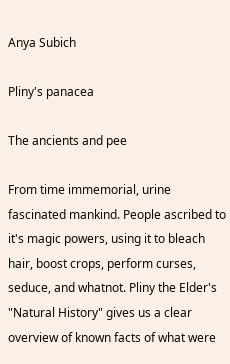Anya Subich

Pliny's panacea

The ancients and pee

From time immemorial, urine fascinated mankind. People ascribed to it's magic powers, using it to bleach hair, boost crops, perform curses, seduce, and whatnot. Pliny the Elder's "Natural History" gives us a clear overview of known facts of what were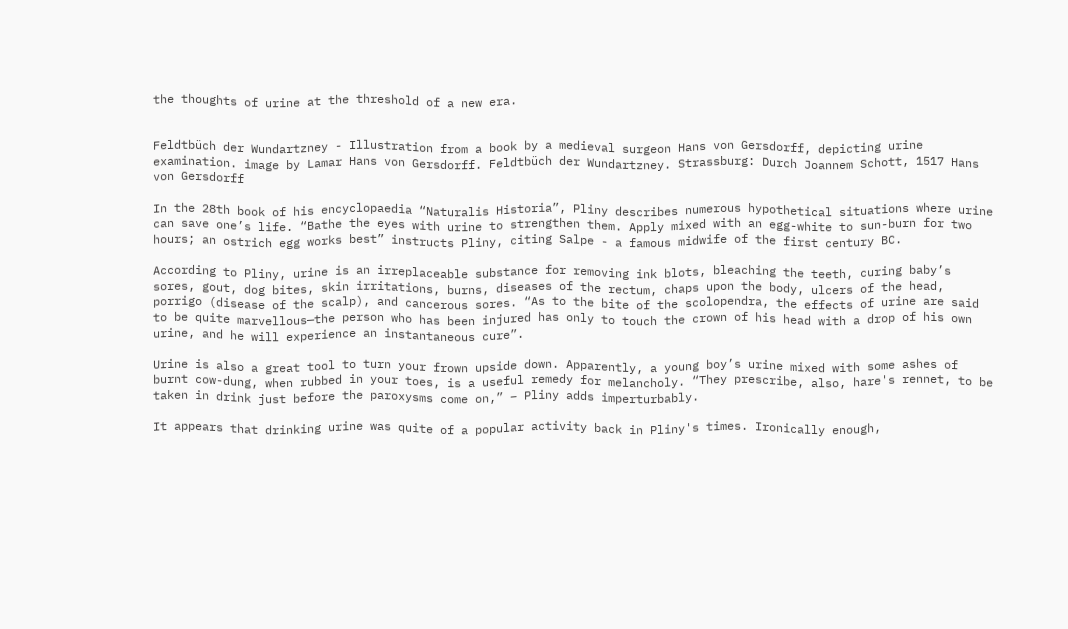the thoughts of urine at the threshold of a new era.


Feldtbüch der Wundartzney - Illustration from a book by a medieval surgeon Hans von Gersdorff, depicting urine examination. image by Lamar Hans von Gersdorff. Feldtbüch der Wundartzney. Strassburg: Durch Joannem Schott, 1517 Hans von Gersdorff

In the 28th book of his encyclopaedia “Naturalis Historia”, Pliny describes numerous hypothetical situations where urine can save one’s life. “Bathe the eyes with urine to strengthen them. Apply mixed with an egg-white to sun-burn for two hours; an ostrich egg works best” instructs Pliny, citing Salpe - a famous midwife of the first century BC.

According to Pliny, urine is an irreplaceable substance for removing ink blots, bleaching the teeth, curing baby’s sores, gout, dog bites, skin irritations, burns, diseases of the rectum, chaps upon the body, ulcers of the head, porrigo (disease of the scalp), and cancerous sores. “As to the bite of the scolopendra, the effects of urine are said to be quite marvellous—the person who has been injured has only to touch the crown of his head with a drop of his own urine, and he will experience an instantaneous cure”.

Urine is also a great tool to turn your frown upside down. Apparently, a young boy’s urine mixed with some ashes of burnt cow-dung, when rubbed in your toes, is a useful remedy for melancholy. “They prescribe, also, hare's rennet, to be taken in drink just before the paroxysms come on,” – Pliny adds imperturbably.

It appears that drinking urine was quite of a popular activity back in Pliny's times. Ironically enough,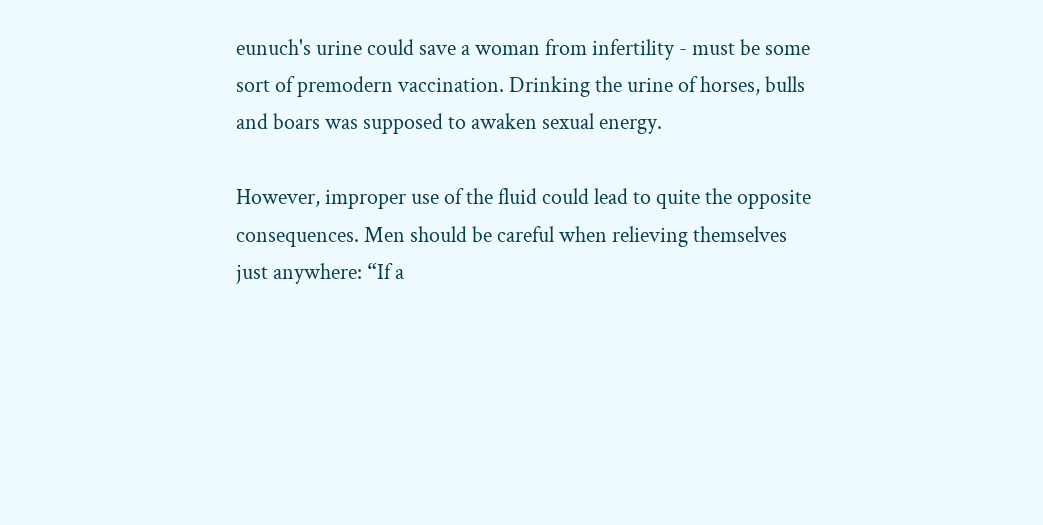eunuch's urine could save a woman from infertility - must be some sort of premodern vaccination. Drinking the urine of horses, bulls and boars was supposed to awaken sexual energy.

However, improper use of the fluid could lead to quite the opposite consequences. Men should be careful when relieving themselves just anywhere: “If a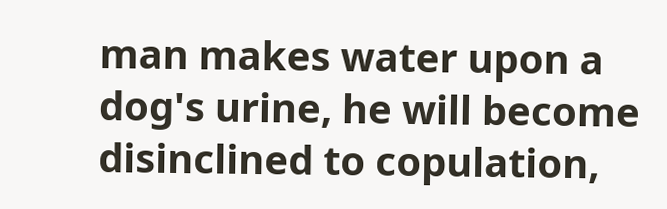man makes water upon a dog's urine, he will become disinclined to copulation,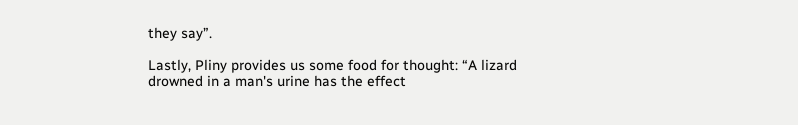they say”.

Lastly, Pliny provides us some food for thought: “A lizard drowned in a man's urine has the effect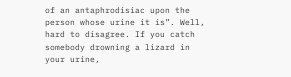of an antaphrodisiac upon the person whose urine it is”. Well, hard to disagree. If you catch somebody drowning a lizard in your urine,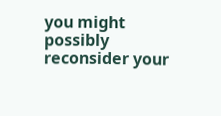you might possibly reconsider your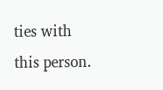ties with this person.